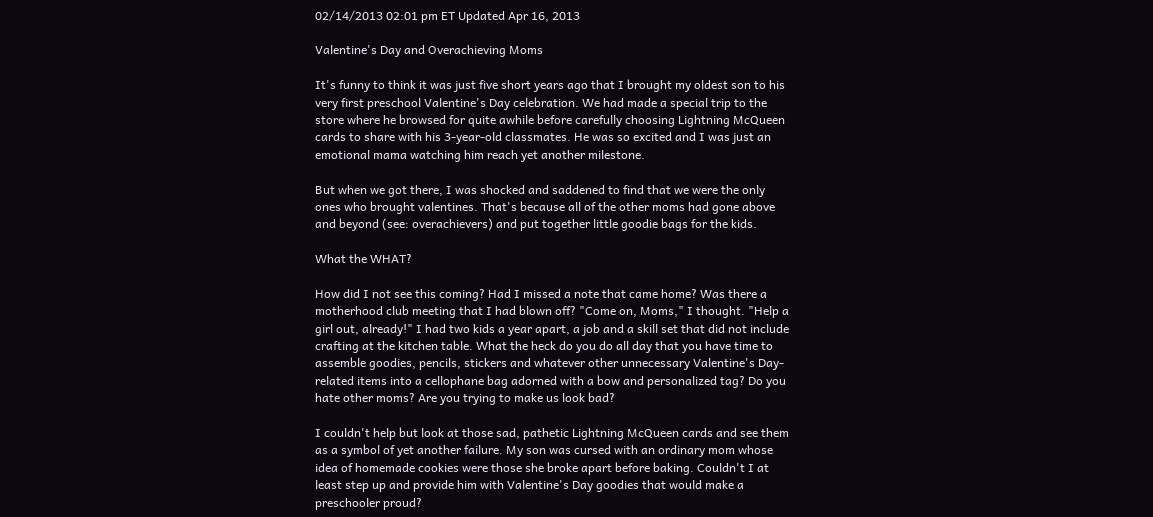02/14/2013 02:01 pm ET Updated Apr 16, 2013

Valentine's Day and Overachieving Moms

It's funny to think it was just five short years ago that I brought my oldest son to his very first preschool Valentine's Day celebration. We had made a special trip to the store where he browsed for quite awhile before carefully choosing Lightning McQueen cards to share with his 3-year-old classmates. He was so excited and I was just an emotional mama watching him reach yet another milestone.

But when we got there, I was shocked and saddened to find that we were the only ones who brought valentines. That's because all of the other moms had gone above and beyond (see: overachievers) and put together little goodie bags for the kids.

What the WHAT?

How did I not see this coming? Had I missed a note that came home? Was there a motherhood club meeting that I had blown off? "Come on, Moms," I thought. "Help a girl out, already!" I had two kids a year apart, a job and a skill set that did not include crafting at the kitchen table. What the heck do you do all day that you have time to assemble goodies, pencils, stickers and whatever other unnecessary Valentine's Day-related items into a cellophane bag adorned with a bow and personalized tag? Do you hate other moms? Are you trying to make us look bad?

I couldn't help but look at those sad, pathetic Lightning McQueen cards and see them as a symbol of yet another failure. My son was cursed with an ordinary mom whose idea of homemade cookies were those she broke apart before baking. Couldn't I at least step up and provide him with Valentine's Day goodies that would make a preschooler proud?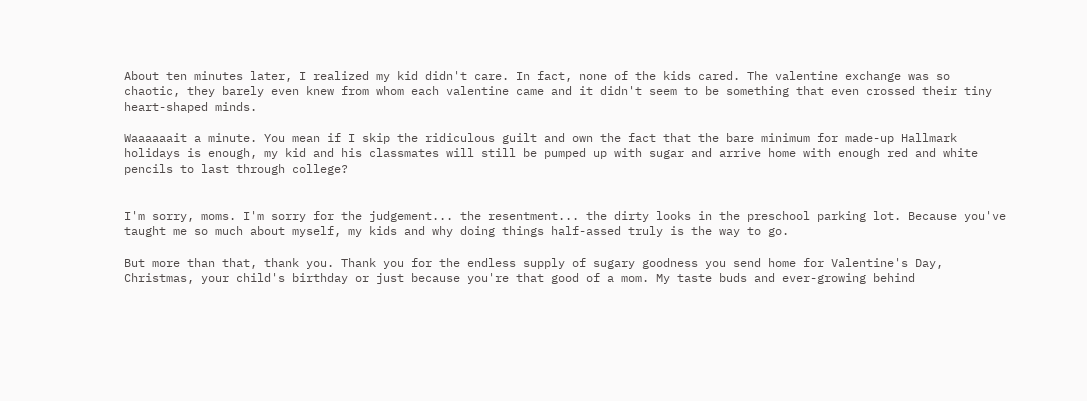About ten minutes later, I realized my kid didn't care. In fact, none of the kids cared. The valentine exchange was so chaotic, they barely even knew from whom each valentine came and it didn't seem to be something that even crossed their tiny heart-shaped minds.

Waaaaaait a minute. You mean if I skip the ridiculous guilt and own the fact that the bare minimum for made-up Hallmark holidays is enough, my kid and his classmates will still be pumped up with sugar and arrive home with enough red and white pencils to last through college?


I'm sorry, moms. I'm sorry for the judgement... the resentment... the dirty looks in the preschool parking lot. Because you've taught me so much about myself, my kids and why doing things half-assed truly is the way to go.

But more than that, thank you. Thank you for the endless supply of sugary goodness you send home for Valentine's Day, Christmas, your child's birthday or just because you're that good of a mom. My taste buds and ever-growing behind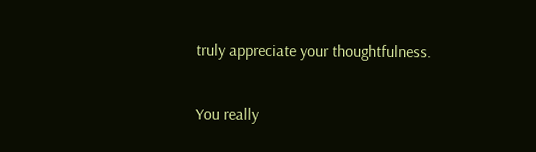truly appreciate your thoughtfulness.

You really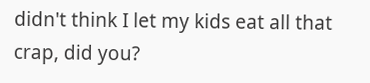didn't think I let my kids eat all that crap, did you?